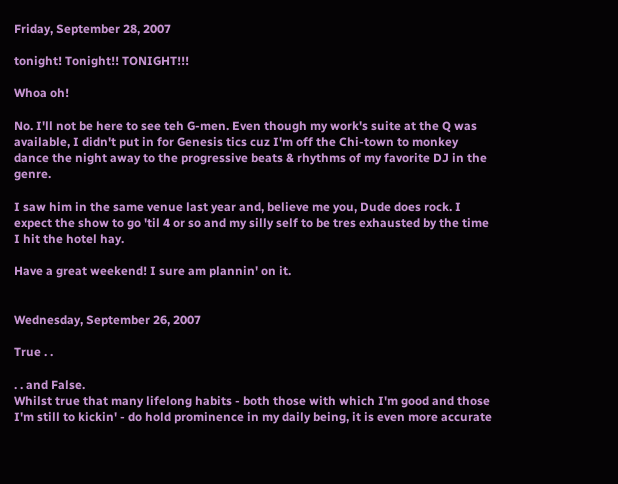Friday, September 28, 2007

tonight! Tonight!! TONIGHT!!!

Whoa oh!

No. I'll not be here to see teh G-men. Even though my work's suite at the Q was available, I didn't put in for Genesis tics cuz I'm off the Chi-town to monkey dance the night away to the progressive beats & rhythms of my favorite DJ in the genre.

I saw him in the same venue last year and, believe me you, Dude does rock. I expect the show to go 'til 4 or so and my silly self to be tres exhausted by the time I hit the hotel hay.

Have a great weekend! I sure am plannin' on it.


Wednesday, September 26, 2007

True . .

. . and False.
Whilst true that many lifelong habits - both those with which I'm good and those I'm still to kickin' - do hold prominence in my daily being, it is even more accurate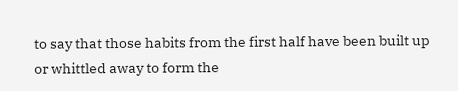to say that those habits from the first half have been built up or whittled away to form the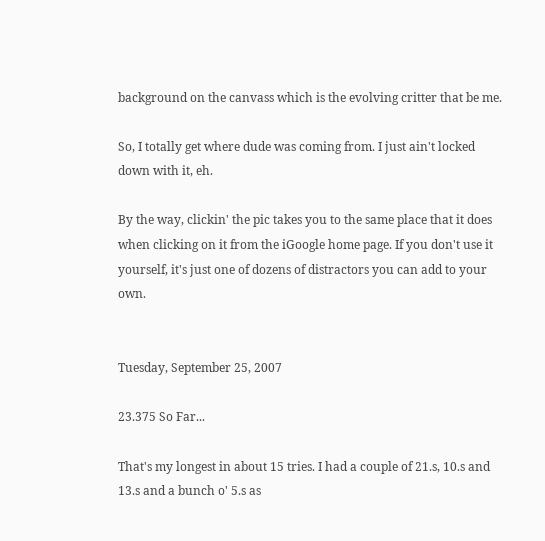background on the canvass which is the evolving critter that be me.

So, I totally get where dude was coming from. I just ain't locked down with it, eh.

By the way, clickin' the pic takes you to the same place that it does when clicking on it from the iGoogle home page. If you don't use it yourself, it's just one of dozens of distractors you can add to your own.


Tuesday, September 25, 2007

23.375 So Far...

That's my longest in about 15 tries. I had a couple of 21.s, 10.s and 13.s and a bunch o' 5.s as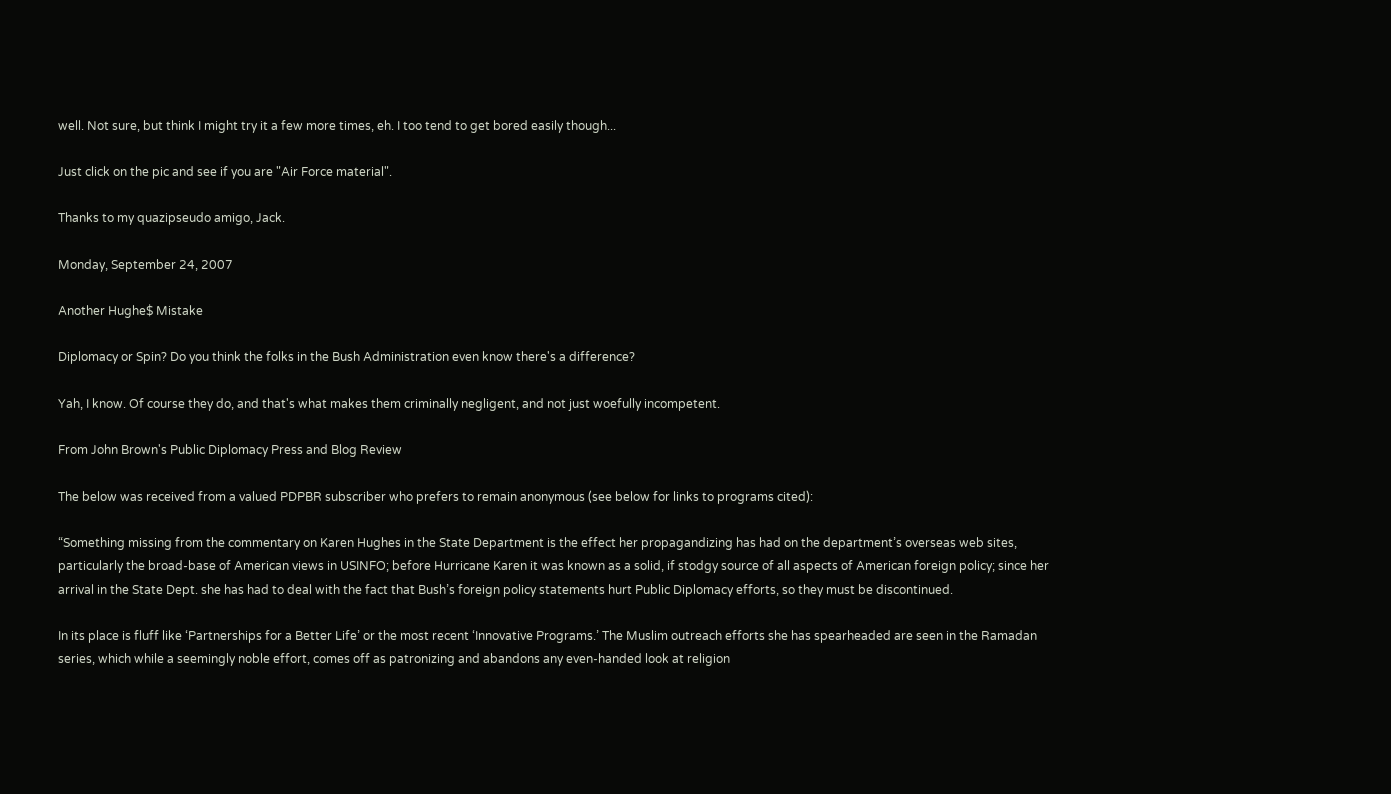well. Not sure, but think I might try it a few more times, eh. I too tend to get bored easily though...

Just click on the pic and see if you are "Air Force material".

Thanks to my quazipseudo amigo, Jack.

Monday, September 24, 2007

Another Hughe$ Mistake

Diplomacy or Spin? Do you think the folks in the Bush Administration even know there's a difference?

Yah, I know. Of course they do, and that's what makes them criminally negligent, and not just woefully incompetent.

From John Brown's Public Diplomacy Press and Blog Review

The below was received from a valued PDPBR subscriber who prefers to remain anonymous (see below for links to programs cited):

“Something missing from the commentary on Karen Hughes in the State Department is the effect her propagandizing has had on the department’s overseas web sites, particularly the broad-base of American views in USINFO; before Hurricane Karen it was known as a solid, if stodgy source of all aspects of American foreign policy; since her arrival in the State Dept. she has had to deal with the fact that Bush’s foreign policy statements hurt Public Diplomacy efforts, so they must be discontinued.

In its place is fluff like ‘Partnerships for a Better Life’ or the most recent ‘Innovative Programs.’ The Muslim outreach efforts she has spearheaded are seen in the Ramadan series, which while a seemingly noble effort, comes off as patronizing and abandons any even-handed look at religion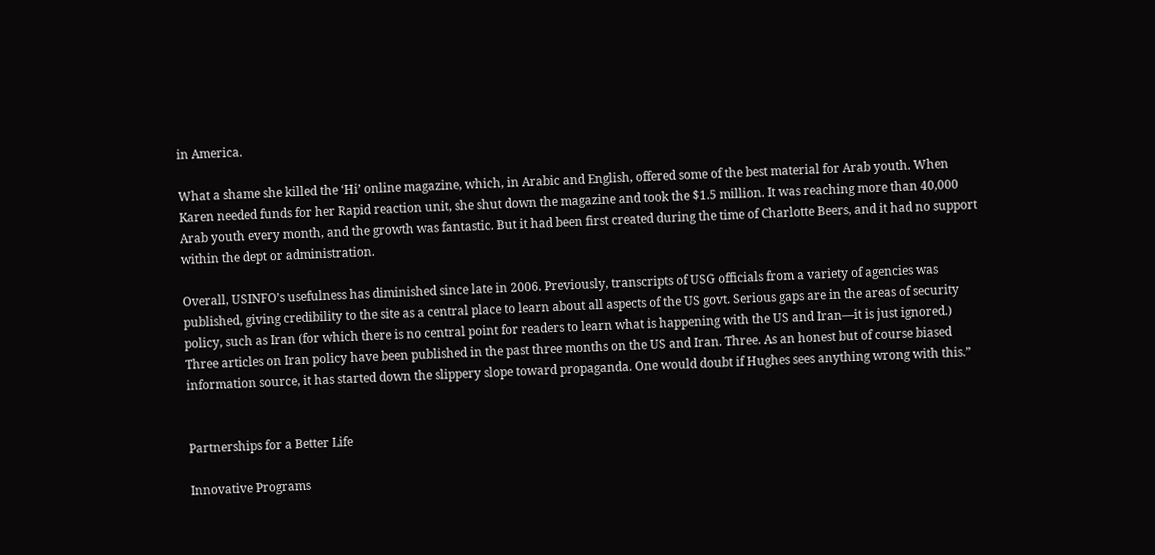in America.

What a shame she killed the ‘Hi’ online magazine, which, in Arabic and English, offered some of the best material for Arab youth. When Karen needed funds for her Rapid reaction unit, she shut down the magazine and took the $1.5 million. It was reaching more than 40,000 Arab youth every month, and the growth was fantastic. But it had been first created during the time of Charlotte Beers, and it had no support within the dept or administration.

Overall, USINFO’s usefulness has diminished since late in 2006. Previously, transcripts of USG officials from a variety of agencies was published, giving credibility to the site as a central place to learn about all aspects of the US govt. Serious gaps are in the areas of security policy, such as Iran (for which there is no central point for readers to learn what is happening with the US and Iran—it is just ignored.) Three articles on Iran policy have been published in the past three months on the US and Iran. Three. As an honest but of course biased information source, it has started down the slippery slope toward propaganda. One would doubt if Hughes sees anything wrong with this.”


Partnerships for a Better Life

Innovative Programs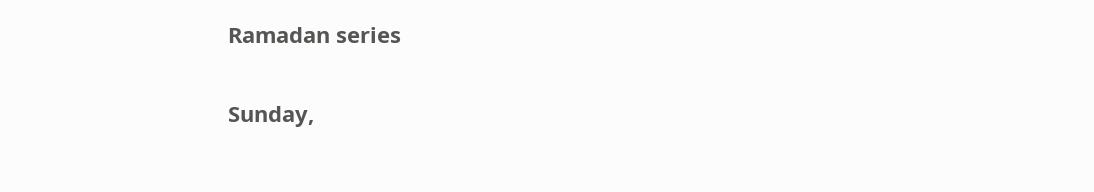Ramadan series

Sunday,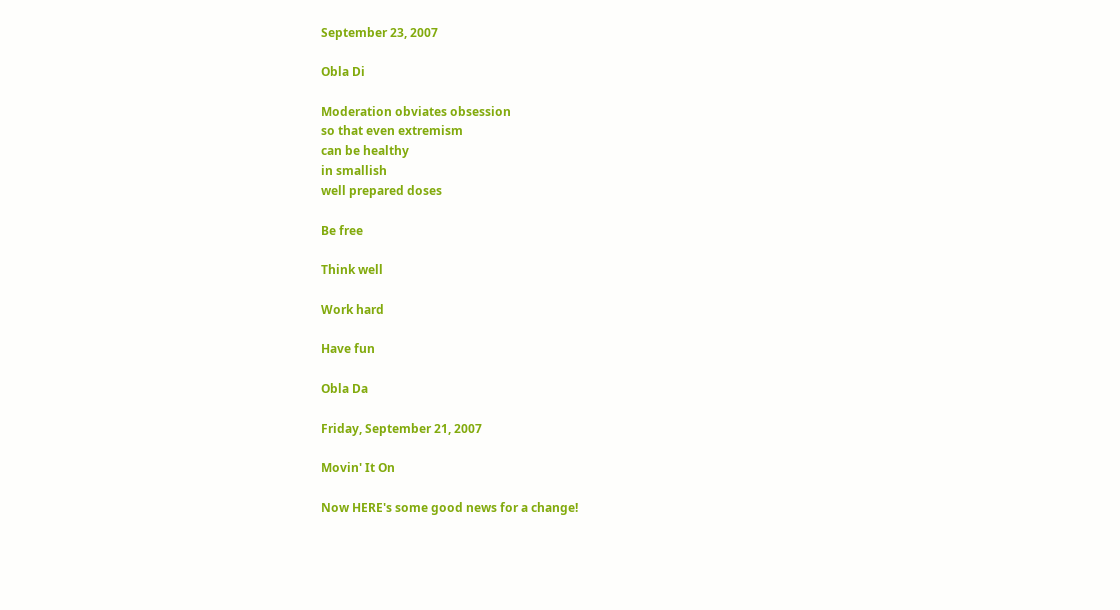September 23, 2007

Obla Di

Moderation obviates obsession
so that even extremism
can be healthy
in smallish
well prepared doses

Be free

Think well

Work hard

Have fun

Obla Da

Friday, September 21, 2007

Movin' It On

Now HERE's some good news for a change!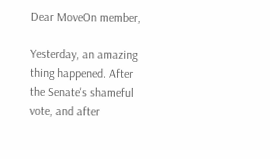Dear MoveOn member,

Yesterday, an amazing thing happened. After the Senate's shameful vote, and after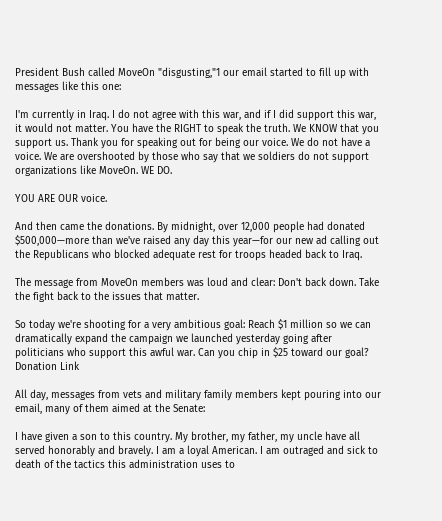President Bush called MoveOn "disgusting,"1 our email started to fill up with messages like this one:

I'm currently in Iraq. I do not agree with this war, and if I did support this war, it would not matter. You have the RIGHT to speak the truth. We KNOW that you support us. Thank you for speaking out for being our voice. We do not have a voice. We are overshooted by those who say that we soldiers do not support organizations like MoveOn. WE DO.

YOU ARE OUR voice.

And then came the donations. By midnight, over 12,000 people had donated $500,000—more than we've raised any day this year—for our new ad calling out the Republicans who blocked adequate rest for troops headed back to Iraq.

The message from MoveOn members was loud and clear: Don't back down. Take the fight back to the issues that matter.

So today we're shooting for a very ambitious goal: Reach $1 million so we can dramatically expand the campaign we launched yesterday going after politicians who support this awful war. Can you chip in $25 toward our goal?
Donation Link

All day, messages from vets and military family members kept pouring into our email, many of them aimed at the Senate:

I have given a son to this country. My brother, my father, my uncle have all served honorably and bravely. I am a loyal American. I am outraged and sick to death of the tactics this administration uses to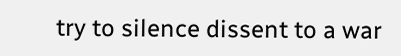try to silence dissent to a war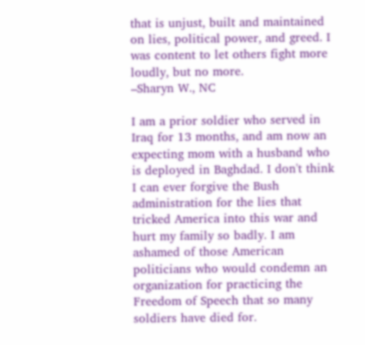that is unjust, built and maintained on lies, political power, and greed. I was content to let others fight more loudly, but no more.
–Sharyn W., NC

I am a prior soldier who served in Iraq for 13 months, and am now an expecting mom with a husband who is deployed in Baghdad. I don't think I can ever forgive the Bush administration for the lies that tricked America into this war and hurt my family so badly. I am ashamed of those American politicians who would condemn an organization for practicing the Freedom of Speech that so many soldiers have died for.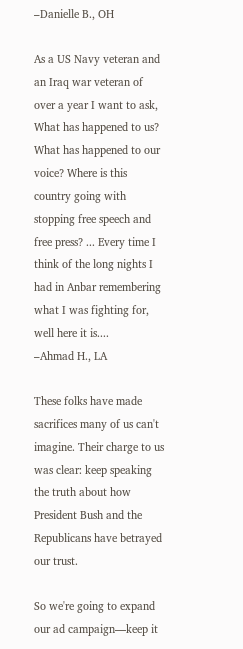–Danielle B., OH

As a US Navy veteran and an Iraq war veteran of over a year I want to ask, What has happened to us? What has happened to our voice? Where is this country going with stopping free speech and free press? ... Every time I think of the long nights I had in Anbar remembering what I was fighting for, well here it is....
–Ahmad H., LA

These folks have made sacrifices many of us can't imagine. Their charge to us was clear: keep speaking the truth about how President Bush and the Republicans have betrayed our trust.

So we're going to expand our ad campaign—keep it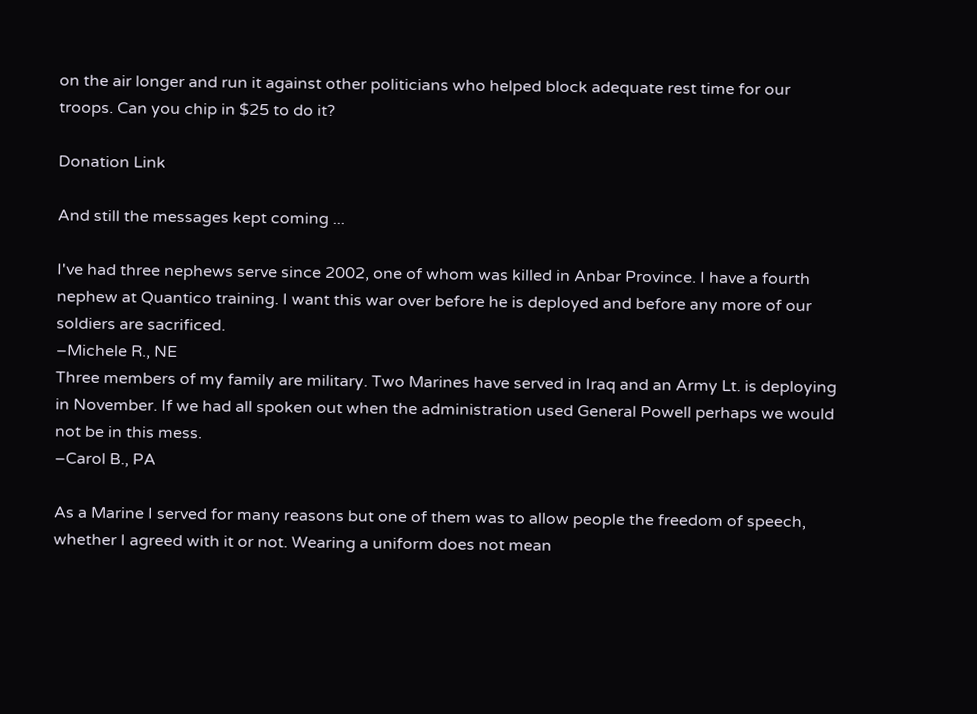on the air longer and run it against other politicians who helped block adequate rest time for our troops. Can you chip in $25 to do it?

Donation Link

And still the messages kept coming ...

I've had three nephews serve since 2002, one of whom was killed in Anbar Province. I have a fourth nephew at Quantico training. I want this war over before he is deployed and before any more of our soldiers are sacrificed.
–Michele R., NE
Three members of my family are military. Two Marines have served in Iraq and an Army Lt. is deploying in November. If we had all spoken out when the administration used General Powell perhaps we would not be in this mess.
–Carol B., PA

As a Marine I served for many reasons but one of them was to allow people the freedom of speech, whether I agreed with it or not. Wearing a uniform does not mean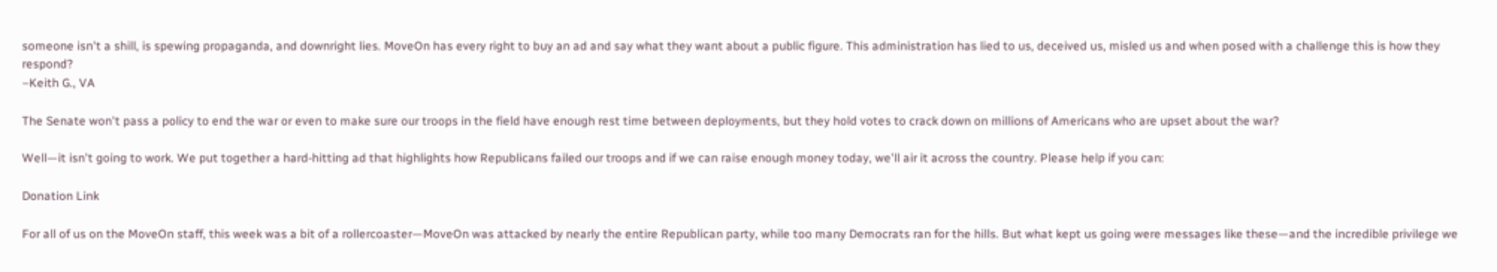someone isn't a shill, is spewing propaganda, and downright lies. MoveOn has every right to buy an ad and say what they want about a public figure. This administration has lied to us, deceived us, misled us and when posed with a challenge this is how they respond?
–Keith G., VA

The Senate won't pass a policy to end the war or even to make sure our troops in the field have enough rest time between deployments, but they hold votes to crack down on millions of Americans who are upset about the war?

Well—it isn't going to work. We put together a hard-hitting ad that highlights how Republicans failed our troops and if we can raise enough money today, we'll air it across the country. Please help if you can:

Donation Link

For all of us on the MoveOn staff, this week was a bit of a rollercoaster—MoveOn was attacked by nearly the entire Republican party, while too many Democrats ran for the hills. But what kept us going were messages like these—and the incredible privilege we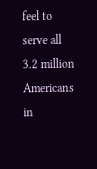feel to serve all 3.2 million Americans in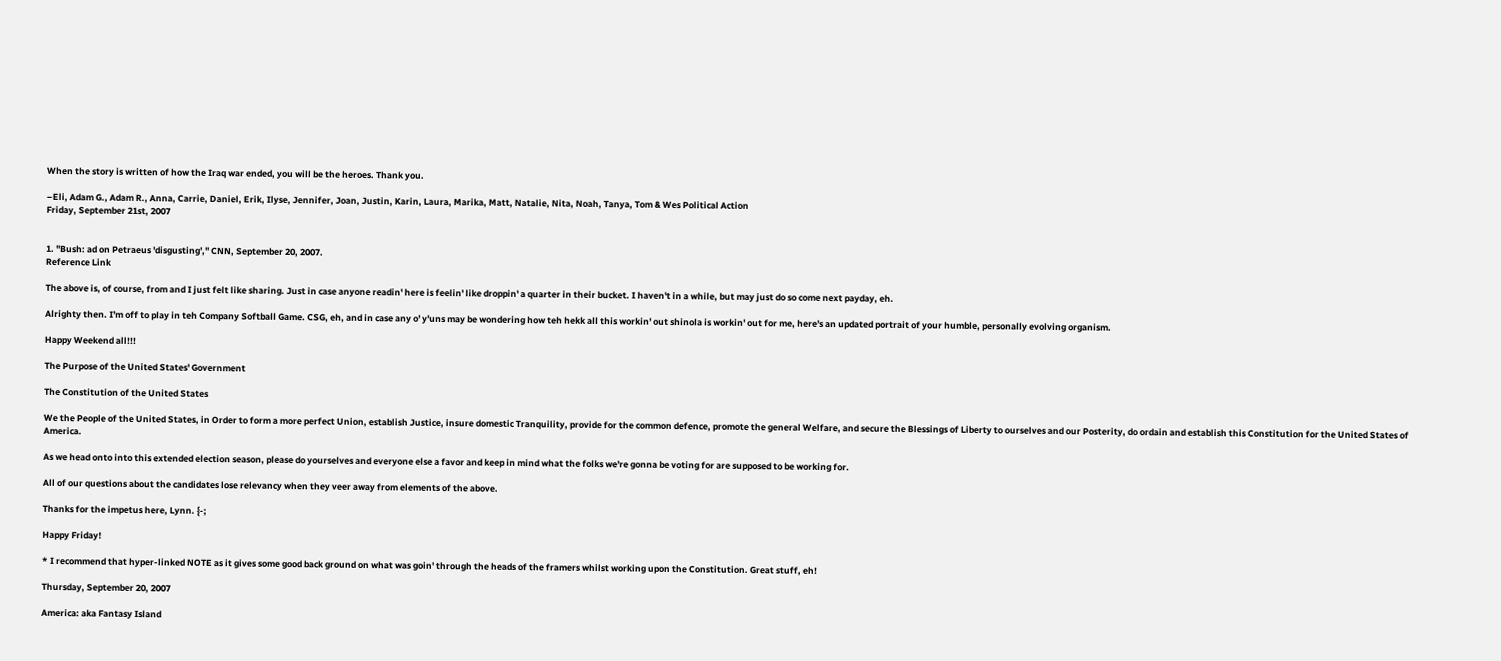When the story is written of how the Iraq war ended, you will be the heroes. Thank you.

–Eli, Adam G., Adam R., Anna, Carrie, Daniel, Erik, Ilyse, Jennifer, Joan, Justin, Karin, Laura, Marika, Matt, Natalie, Nita, Noah, Tanya, Tom & Wes Political Action
Friday, September 21st, 2007


1. "Bush: ad on Petraeus 'disgusting'," CNN, September 20, 2007.
Reference Link

The above is, of course, from and I just felt like sharing. Just in case anyone readin' here is feelin' like droppin' a quarter in their bucket. I haven't in a while, but may just do so come next payday, eh.

Alrighty then. I'm off to play in teh Company Softball Game. CSG, eh, and in case any o' y'uns may be wondering how teh hekk all this workin' out shinola is workin' out for me, here's an updated portrait of your humble, personally evolving organism.

Happy Weekend all!!!

The Purpose of the United States' Government

The Constitution of the United States

We the People of the United States, in Order to form a more perfect Union, establish Justice, insure domestic Tranquility, provide for the common defence, promote the general Welfare, and secure the Blessings of Liberty to ourselves and our Posterity, do ordain and establish this Constitution for the United States of America.

As we head onto into this extended election season, please do yourselves and everyone else a favor and keep in mind what the folks we're gonna be voting for are supposed to be working for.

All of our questions about the candidates lose relevancy when they veer away from elements of the above.

Thanks for the impetus here, Lynn. {-;

Happy Friday!

* I recommend that hyper-linked NOTE as it gives some good back ground on what was goin' through the heads of the framers whilst working upon the Constitution. Great stuff, eh!

Thursday, September 20, 2007

America: aka Fantasy Island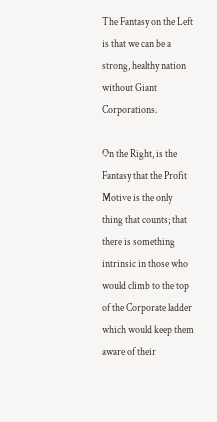The Fantasy on the Left is that we can be a strong, healthy nation without Giant Corporations.

On the Right, is the Fantasy that the Profit Motive is the only thing that counts; that there is something intrinsic in those who would climb to the top of the Corporate ladder which would keep them aware of their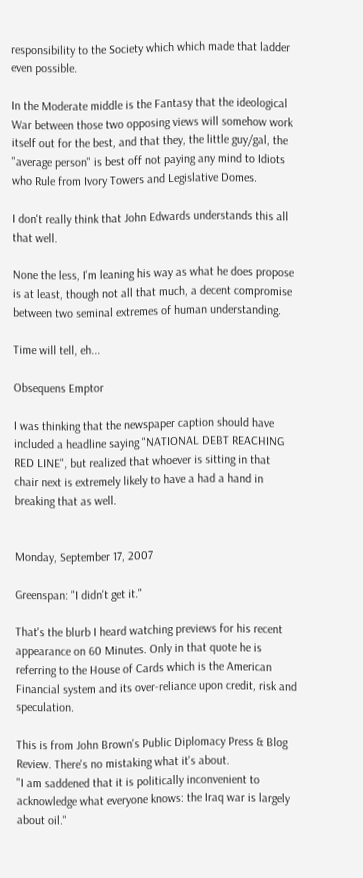responsibility to the Society which which made that ladder even possible.

In the Moderate middle is the Fantasy that the ideological War between those two opposing views will somehow work itself out for the best, and that they, the little guy/gal, the "average person" is best off not paying any mind to Idiots who Rule from Ivory Towers and Legislative Domes.

I don't really think that John Edwards understands this all that well.

None the less, I'm leaning his way as what he does propose is at least, though not all that much, a decent compromise between two seminal extremes of human understanding.

Time will tell, eh...

Obsequens Emptor

I was thinking that the newspaper caption should have included a headline saying "NATIONAL DEBT REACHING RED LINE", but realized that whoever is sitting in that chair next is extremely likely to have a had a hand in breaking that as well.


Monday, September 17, 2007

Greenspan: "I didn't get it."

That's the blurb I heard watching previews for his recent appearance on 60 Minutes. Only in that quote he is referring to the House of Cards which is the American Financial system and its over-reliance upon credit, risk and speculation.

This is from John Brown's Public Diplomacy Press & Blog Review. There's no mistaking what it's about.
"I am saddened that it is politically inconvenient to acknowledge what everyone knows: the Iraq war is largely about oil."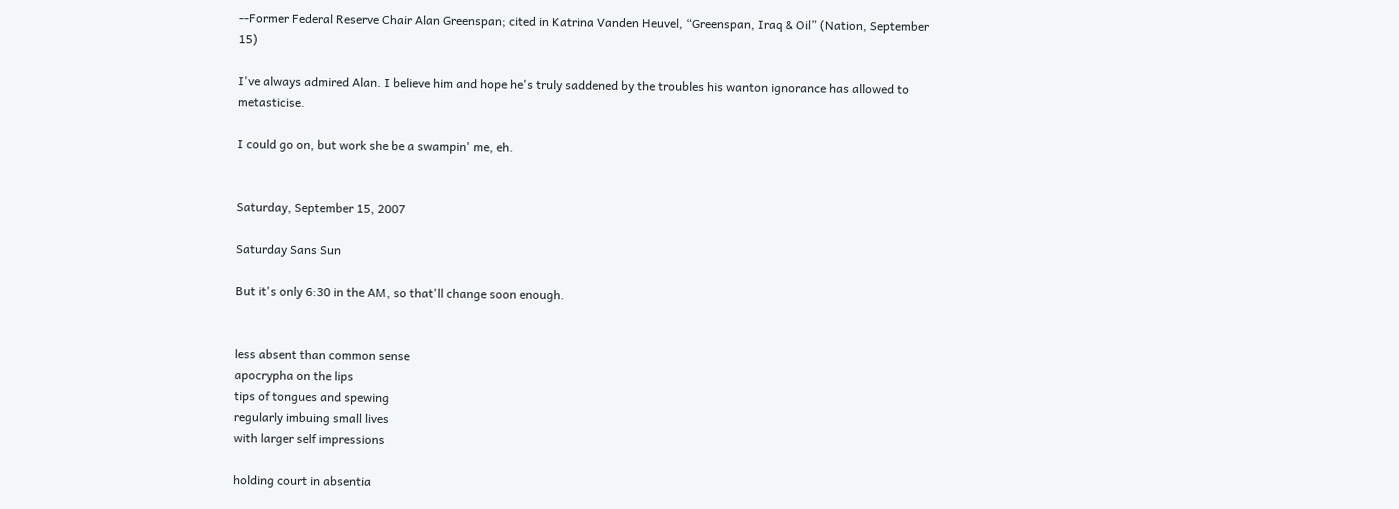--Former Federal Reserve Chair Alan Greenspan; cited in Katrina Vanden Heuvel, “Greenspan, Iraq & Oil” (Nation, September 15)

I've always admired Alan. I believe him and hope he's truly saddened by the troubles his wanton ignorance has allowed to metasticise.

I could go on, but work she be a swampin' me, eh.


Saturday, September 15, 2007

Saturday Sans Sun

But it's only 6:30 in the AM, so that'll change soon enough.


less absent than common sense
apocrypha on the lips
tips of tongues and spewing
regularly imbuing small lives
with larger self impressions

holding court in absentia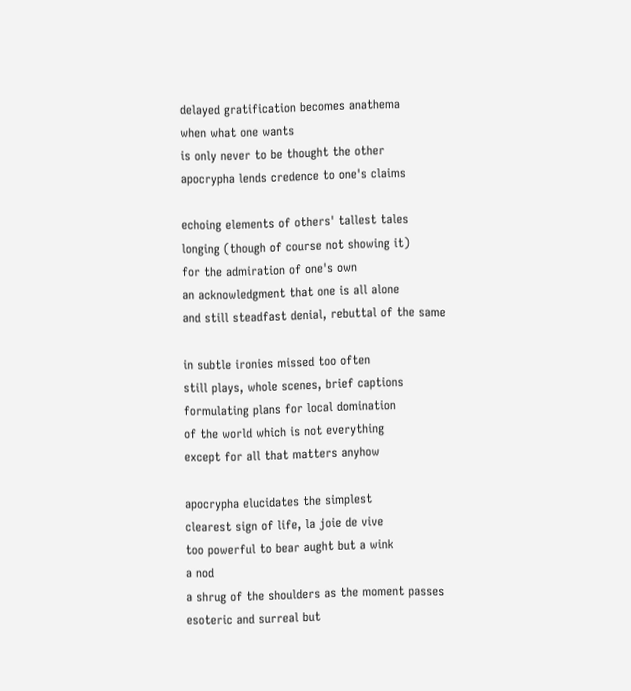delayed gratification becomes anathema
when what one wants
is only never to be thought the other
apocrypha lends credence to one's claims

echoing elements of others' tallest tales
longing (though of course not showing it)
for the admiration of one's own
an acknowledgment that one is all alone
and still steadfast denial, rebuttal of the same

in subtle ironies missed too often
still plays, whole scenes, brief captions
formulating plans for local domination
of the world which is not everything
except for all that matters anyhow

apocrypha elucidates the simplest
clearest sign of life, la joie de vive
too powerful to bear aught but a wink
a nod
a shrug of the shoulders as the moment passes
esoteric and surreal but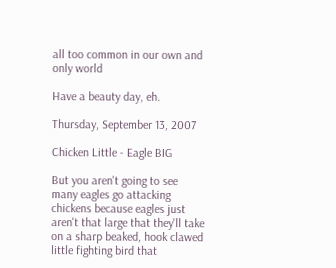all too common in our own and only world

Have a beauty day, eh.

Thursday, September 13, 2007

Chicken Little - Eagle BIG

But you aren't going to see many eagles go attacking chickens because eagles just aren't that large that they'll take on a sharp beaked, hook clawed little fighting bird that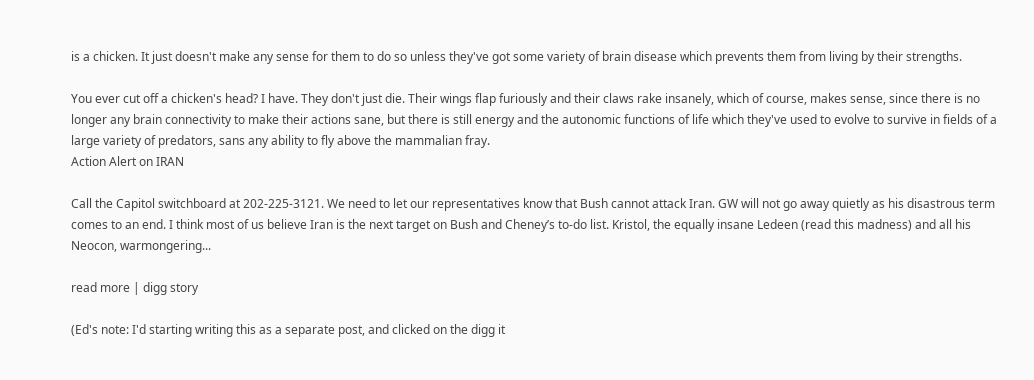is a chicken. It just doesn't make any sense for them to do so unless they've got some variety of brain disease which prevents them from living by their strengths.

You ever cut off a chicken's head? I have. They don't just die. Their wings flap furiously and their claws rake insanely, which of course, makes sense, since there is no longer any brain connectivity to make their actions sane, but there is still energy and the autonomic functions of life which they've used to evolve to survive in fields of a large variety of predators, sans any ability to fly above the mammalian fray.
Action Alert on IRAN

Call the Capitol switchboard at 202-225-3121. We need to let our representatives know that Bush cannot attack Iran. GW will not go away quietly as his disastrous term comes to an end. I think most of us believe Iran is the next target on Bush and Cheney’s to-do list. Kristol, the equally insane Ledeen (read this madness) and all his Neocon, warmongering...

read more | digg story

(Ed's note: I'd starting writing this as a separate post, and clicked on the digg it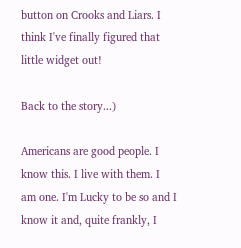button on Crooks and Liars. I think I've finally figured that little widget out!

Back to the story...)

Americans are good people. I know this. I live with them. I am one. I'm Lucky to be so and I know it and, quite frankly, I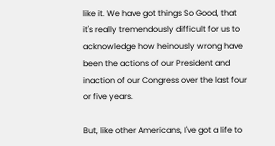like it. We have got things So Good, that it's really tremendously difficult for us to acknowledge how heinously wrong have been the actions of our President and inaction of our Congress over the last four or five years.

But, like other Americans, I've got a life to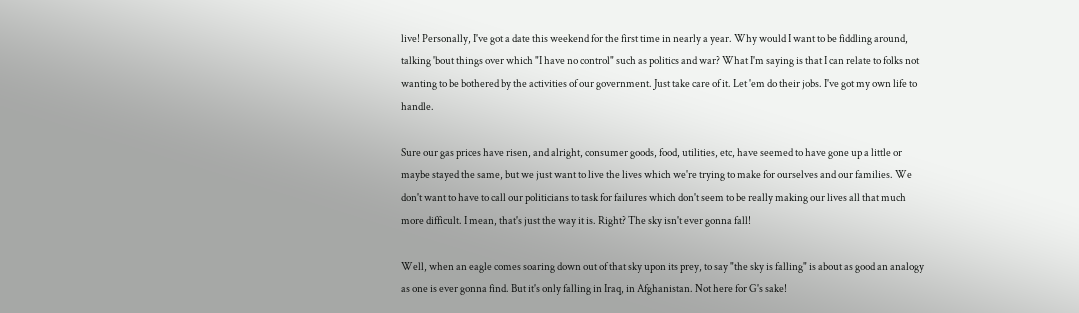live! Personally, I've got a date this weekend for the first time in nearly a year. Why would I want to be fiddling around, talking 'bout things over which "I have no control" such as politics and war? What I'm saying is that I can relate to folks not wanting to be bothered by the activities of our government. Just take care of it. Let 'em do their jobs. I've got my own life to handle.

Sure our gas prices have risen, and alright, consumer goods, food, utilities, etc, have seemed to have gone up a little or maybe stayed the same, but we just want to live the lives which we're trying to make for ourselves and our families. We don't want to have to call our politicians to task for failures which don't seem to be really making our lives all that much more difficult. I mean, that's just the way it is. Right? The sky isn't ever gonna fall!

Well, when an eagle comes soaring down out of that sky upon its prey, to say "the sky is falling" is about as good an analogy as one is ever gonna find. But it's only falling in Iraq, in Afghanistan. Not here for G's sake!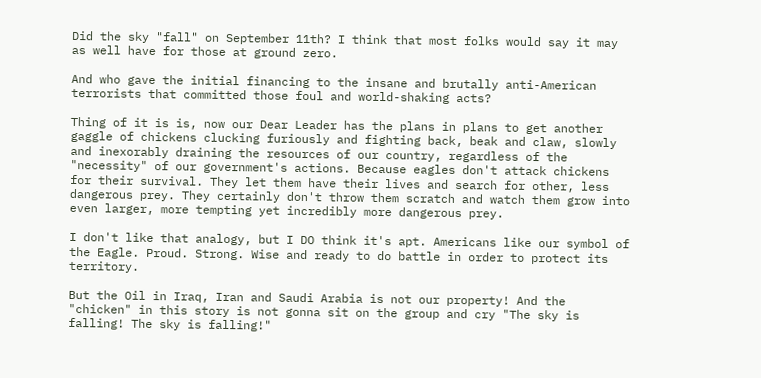Did the sky "fall" on September 11th? I think that most folks would say it may as well have for those at ground zero.

And who gave the initial financing to the insane and brutally anti-American terrorists that committed those foul and world-shaking acts?

Thing of it is is, now our Dear Leader has the plans in plans to get another gaggle of chickens clucking furiously and fighting back, beak and claw, slowly and inexorably draining the resources of our country, regardless of the "necessity" of our government's actions. Because eagles don't attack chickens for their survival. They let them have their lives and search for other, less dangerous prey. They certainly don't throw them scratch and watch them grow into even larger, more tempting yet incredibly more dangerous prey.

I don't like that analogy, but I DO think it's apt. Americans like our symbol of the Eagle. Proud. Strong. Wise and ready to do battle in order to protect its territory.

But the Oil in Iraq, Iran and Saudi Arabia is not our property! And the "chicken" in this story is not gonna sit on the group and cry "The sky is falling! The sky is falling!"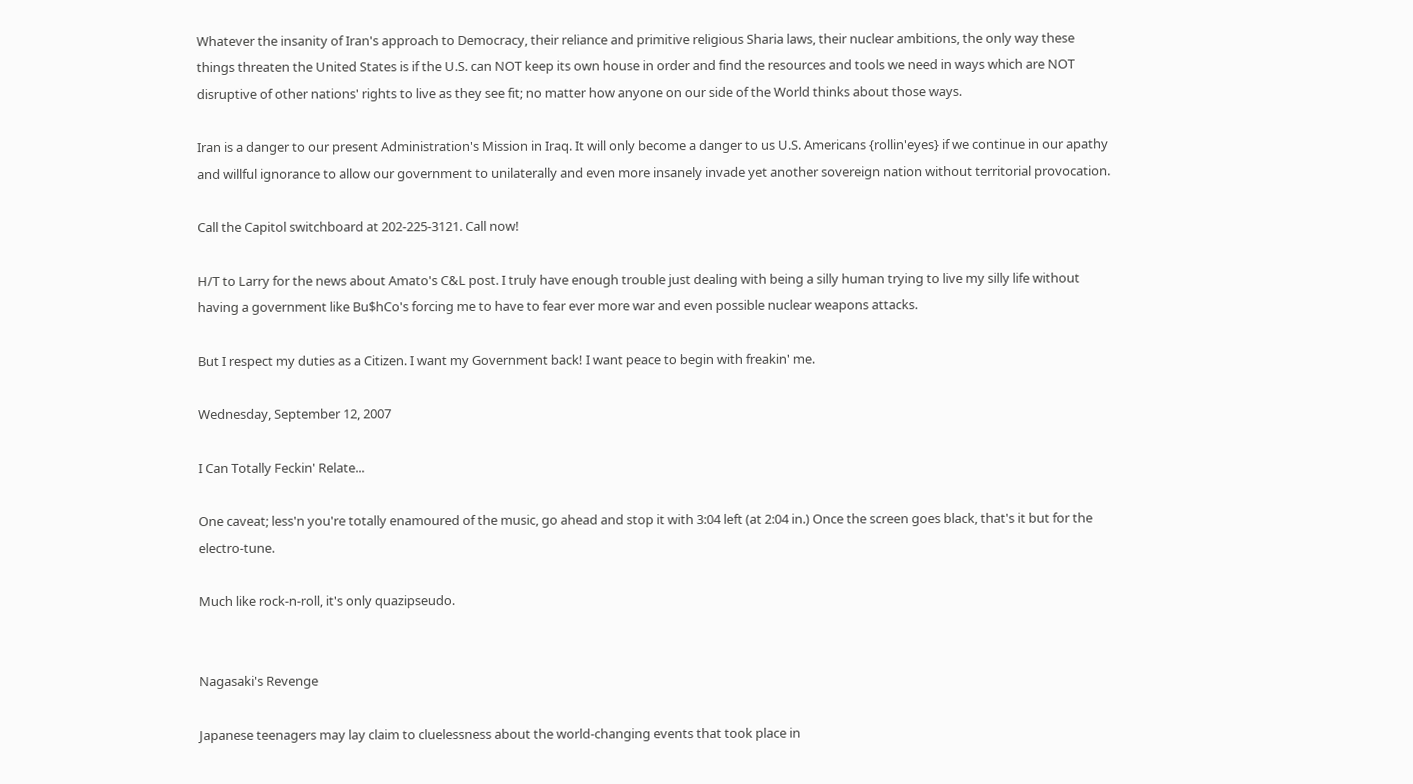Whatever the insanity of Iran's approach to Democracy, their reliance and primitive religious Sharia laws, their nuclear ambitions, the only way these things threaten the United States is if the U.S. can NOT keep its own house in order and find the resources and tools we need in ways which are NOT disruptive of other nations' rights to live as they see fit; no matter how anyone on our side of the World thinks about those ways.

Iran is a danger to our present Administration's Mission in Iraq. It will only become a danger to us U.S. Americans {rollin'eyes} if we continue in our apathy and willful ignorance to allow our government to unilaterally and even more insanely invade yet another sovereign nation without territorial provocation.

Call the Capitol switchboard at 202-225-3121. Call now!

H/T to Larry for the news about Amato's C&L post. I truly have enough trouble just dealing with being a silly human trying to live my silly life without having a government like Bu$hCo's forcing me to have to fear ever more war and even possible nuclear weapons attacks.

But I respect my duties as a Citizen. I want my Government back! I want peace to begin with freakin' me.

Wednesday, September 12, 2007

I Can Totally Feckin' Relate...

One caveat; less'n you're totally enamoured of the music, go ahead and stop it with 3:04 left (at 2:04 in.) Once the screen goes black, that's it but for the electro-tune.

Much like rock-n-roll, it's only quazipseudo.


Nagasaki's Revenge

Japanese teenagers may lay claim to cluelessness about the world-changing events that took place in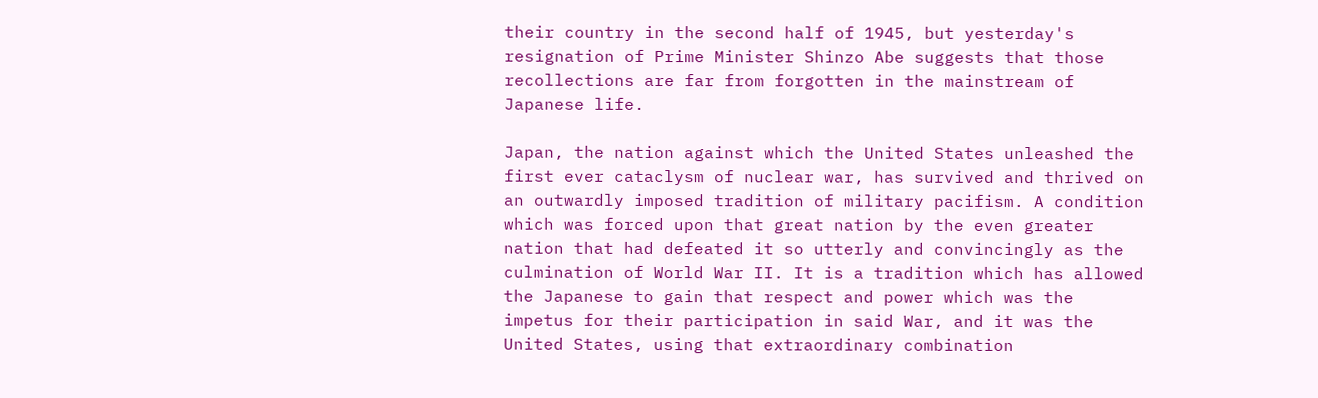their country in the second half of 1945, but yesterday's resignation of Prime Minister Shinzo Abe suggests that those recollections are far from forgotten in the mainstream of Japanese life.

Japan, the nation against which the United States unleashed the first ever cataclysm of nuclear war, has survived and thrived on an outwardly imposed tradition of military pacifism. A condition which was forced upon that great nation by the even greater nation that had defeated it so utterly and convincingly as the culmination of World War II. It is a tradition which has allowed the Japanese to gain that respect and power which was the impetus for their participation in said War, and it was the United States, using that extraordinary combination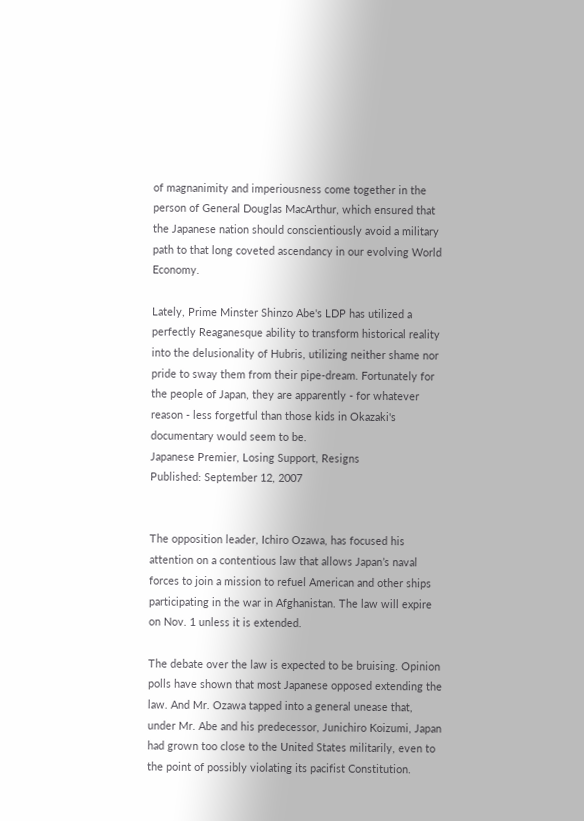of magnanimity and imperiousness come together in the person of General Douglas MacArthur, which ensured that the Japanese nation should conscientiously avoid a military path to that long coveted ascendancy in our evolving World Economy.

Lately, Prime Minster Shinzo Abe's LDP has utilized a perfectly Reaganesque ability to transform historical reality into the delusionality of Hubris, utilizing neither shame nor pride to sway them from their pipe-dream. Fortunately for the people of Japan, they are apparently - for whatever reason - less forgetful than those kids in Okazaki's documentary would seem to be.
Japanese Premier, Losing Support, Resigns
Published: September 12, 2007


The opposition leader, Ichiro Ozawa, has focused his attention on a contentious law that allows Japan’s naval forces to join a mission to refuel American and other ships participating in the war in Afghanistan. The law will expire on Nov. 1 unless it is extended.

The debate over the law is expected to be bruising. Opinion polls have shown that most Japanese opposed extending the law. And Mr. Ozawa tapped into a general unease that, under Mr. Abe and his predecessor, Junichiro Koizumi, Japan had grown too close to the United States militarily, even to the point of possibly violating its pacifist Constitution.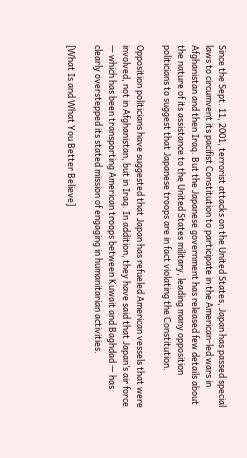Since the Sept. 11, 2001, terrorist attacks on the United States, Japan has passed special laws to circumvent its pacifist Constitution to participate in the American-led wars in Afghanistan and then Iraq. But the Japanese government has released few details about the nature of its assistance to the United States military, leading many opposition politicians to suggest that Japanese troops are in fact violating the Constitution.

Opposition politicians have suggested that Japan has refueled American vessels that were involved, not in Afghanistan, but in Iraq. In addition, they have said that Japan’s air force — which has been transporting American troops between Kuwait and Baghdad — has clearly overstepped its stated mission of engaging in humanitarian activities.

[What Is and What You Better Believe]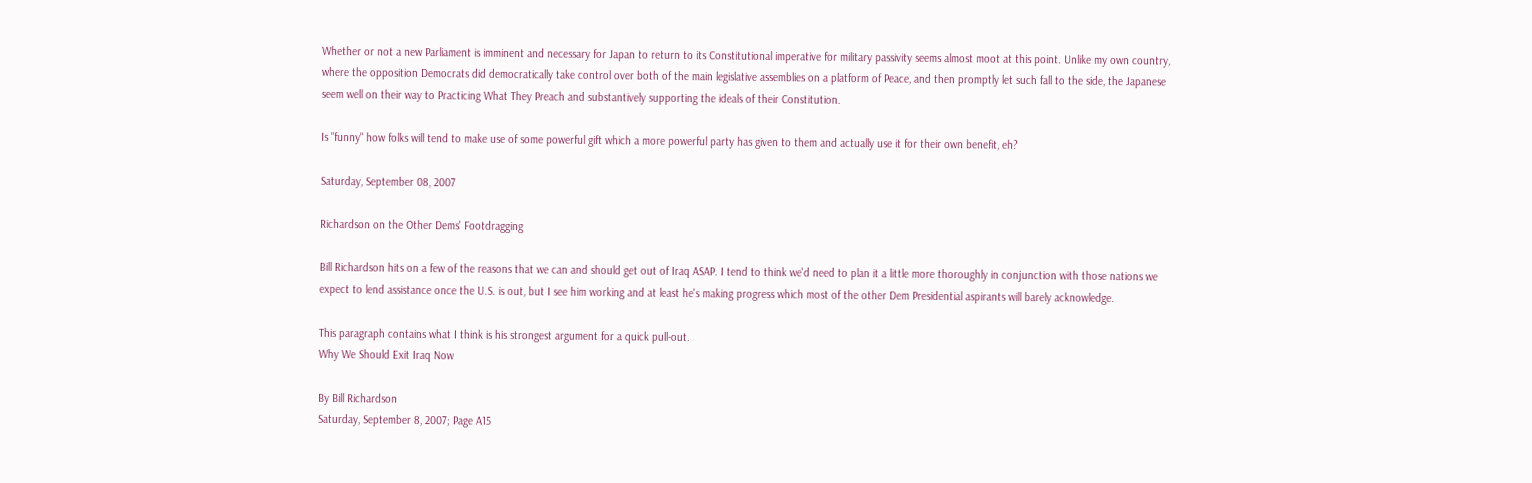Whether or not a new Parliament is imminent and necessary for Japan to return to its Constitutional imperative for military passivity seems almost moot at this point. Unlike my own country, where the opposition Democrats did democratically take control over both of the main legislative assemblies on a platform of Peace, and then promptly let such fall to the side, the Japanese seem well on their way to Practicing What They Preach and substantively supporting the ideals of their Constitution.

Is "funny" how folks will tend to make use of some powerful gift which a more powerful party has given to them and actually use it for their own benefit, eh?

Saturday, September 08, 2007

Richardson on the Other Dems' Footdragging

Bill Richardson hits on a few of the reasons that we can and should get out of Iraq ASAP. I tend to think we'd need to plan it a little more thoroughly in conjunction with those nations we expect to lend assistance once the U.S. is out, but I see him working and at least he's making progress which most of the other Dem Presidential aspirants will barely acknowledge.

This paragraph contains what I think is his strongest argument for a quick pull-out.
Why We Should Exit Iraq Now

By Bill Richardson
Saturday, September 8, 2007; Page A15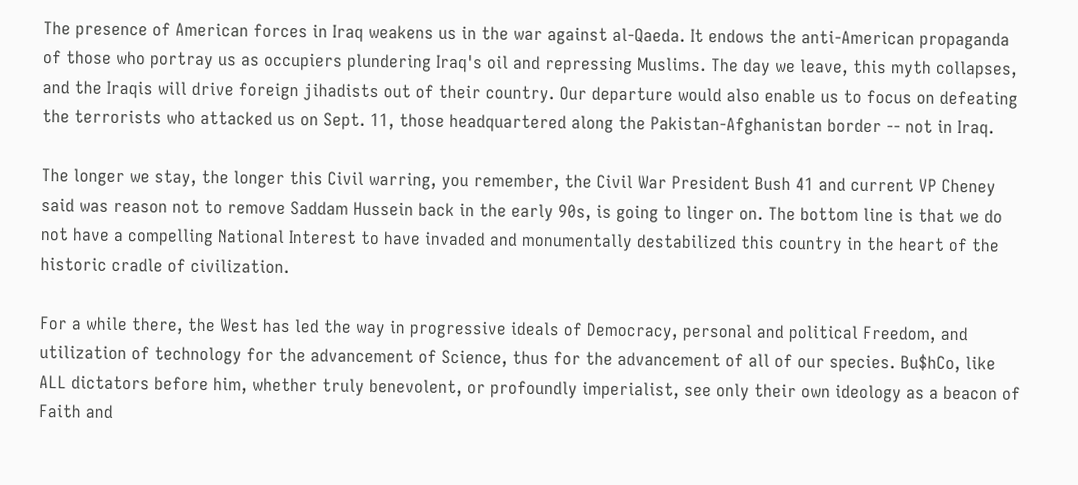The presence of American forces in Iraq weakens us in the war against al-Qaeda. It endows the anti-American propaganda of those who portray us as occupiers plundering Iraq's oil and repressing Muslims. The day we leave, this myth collapses, and the Iraqis will drive foreign jihadists out of their country. Our departure would also enable us to focus on defeating the terrorists who attacked us on Sept. 11, those headquartered along the Pakistan-Afghanistan border -- not in Iraq.

The longer we stay, the longer this Civil warring, you remember, the Civil War President Bush 41 and current VP Cheney said was reason not to remove Saddam Hussein back in the early 90s, is going to linger on. The bottom line is that we do not have a compelling National Interest to have invaded and monumentally destabilized this country in the heart of the historic cradle of civilization.

For a while there, the West has led the way in progressive ideals of Democracy, personal and political Freedom, and utilization of technology for the advancement of Science, thus for the advancement of all of our species. Bu$hCo, like ALL dictators before him, whether truly benevolent, or profoundly imperialist, see only their own ideology as a beacon of Faith and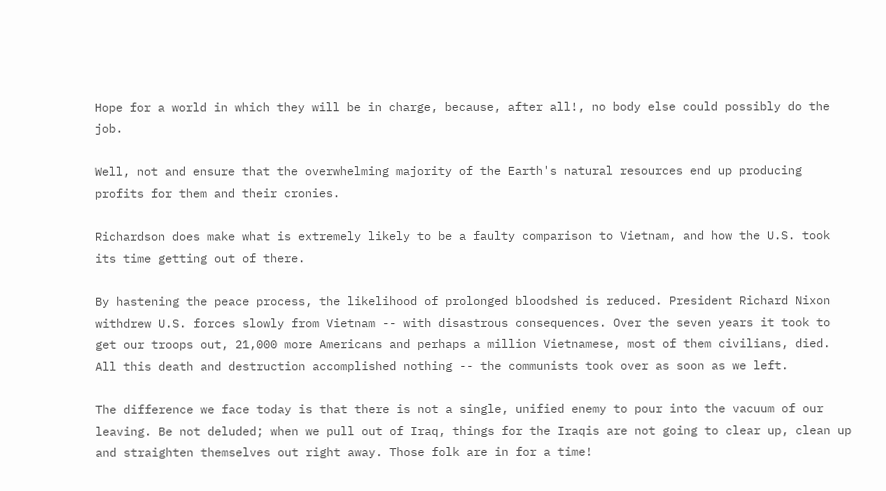Hope for a world in which they will be in charge, because, after all!, no body else could possibly do the job.

Well, not and ensure that the overwhelming majority of the Earth's natural resources end up producing profits for them and their cronies.

Richardson does make what is extremely likely to be a faulty comparison to Vietnam, and how the U.S. took its time getting out of there.

By hastening the peace process, the likelihood of prolonged bloodshed is reduced. President Richard Nixon withdrew U.S. forces slowly from Vietnam -- with disastrous consequences. Over the seven years it took to get our troops out, 21,000 more Americans and perhaps a million Vietnamese, most of them civilians, died. All this death and destruction accomplished nothing -- the communists took over as soon as we left.

The difference we face today is that there is not a single, unified enemy to pour into the vacuum of our leaving. Be not deluded; when we pull out of Iraq, things for the Iraqis are not going to clear up, clean up and straighten themselves out right away. Those folk are in for a time!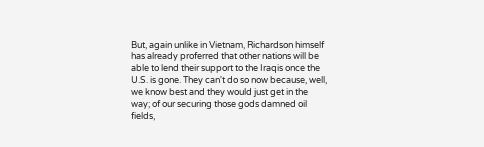But, again unlike in Vietnam, Richardson himself has already proferred that other nations will be able to lend their support to the Iraqis once the U.S. is gone. They can't do so now because, well, we know best and they would just get in the way; of our securing those gods damned oil fields,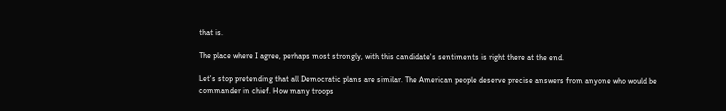that is.

The place where I agree, perhaps most strongly, with this candidate's sentiments is right there at the end.

Let's stop pretending that all Democratic plans are similar. The American people deserve precise answers from anyone who would be commander in chief. How many troops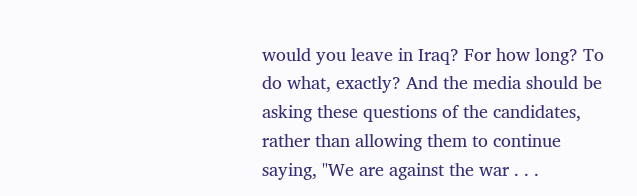would you leave in Iraq? For how long? To do what, exactly? And the media should be asking these questions of the candidates, rather than allowing them to continue saying, "We are against the war . . .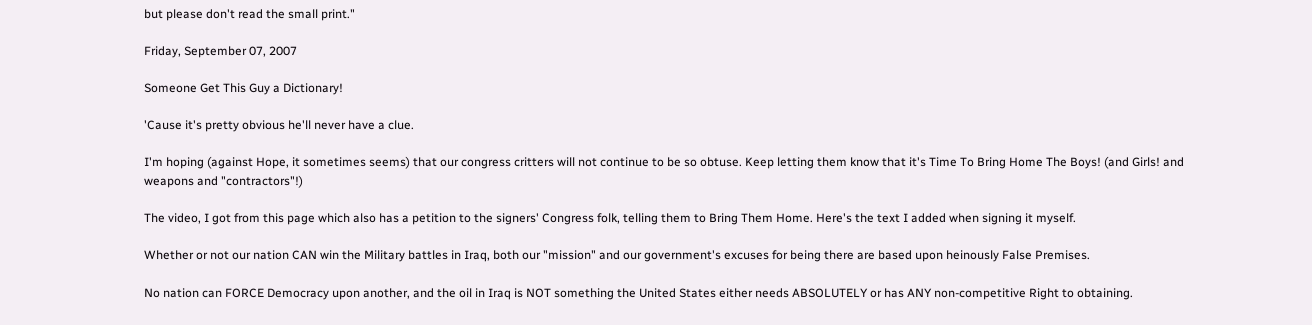but please don't read the small print."

Friday, September 07, 2007

Someone Get This Guy a Dictionary!

'Cause it's pretty obvious he'll never have a clue.

I'm hoping (against Hope, it sometimes seems) that our congress critters will not continue to be so obtuse. Keep letting them know that it's Time To Bring Home The Boys! (and Girls! and weapons and "contractors"!)

The video, I got from this page which also has a petition to the signers' Congress folk, telling them to Bring Them Home. Here's the text I added when signing it myself.

Whether or not our nation CAN win the Military battles in Iraq, both our "mission" and our government's excuses for being there are based upon heinously False Premises.

No nation can FORCE Democracy upon another, and the oil in Iraq is NOT something the United States either needs ABSOLUTELY or has ANY non-competitive Right to obtaining.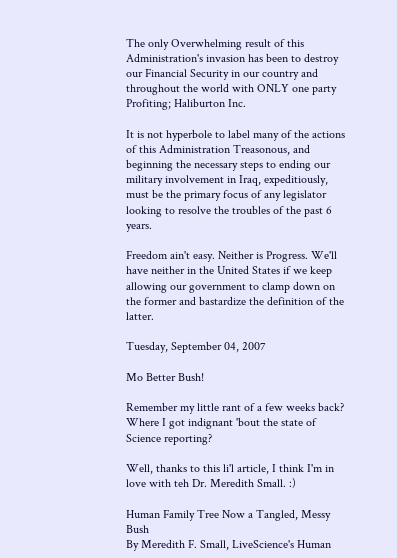The only Overwhelming result of this Administration's invasion has been to destroy our Financial Security in our country and throughout the world with ONLY one party Profiting; Haliburton Inc.

It is not hyperbole to label many of the actions of this Administration Treasonous, and beginning the necessary steps to ending our military involvement in Iraq, expeditiously, must be the primary focus of any legislator looking to resolve the troubles of the past 6 years.

Freedom ain't easy. Neither is Progress. We'll have neither in the United States if we keep allowing our government to clamp down on the former and bastardize the definition of the latter.

Tuesday, September 04, 2007

Mo Better Bush!

Remember my little rant of a few weeks back? Where I got indignant 'bout the state of Science reporting?

Well, thanks to this li'l article, I think I'm in love with teh Dr. Meredith Small. :)

Human Family Tree Now a Tangled, Messy Bush
By Meredith F. Small, LiveScience's Human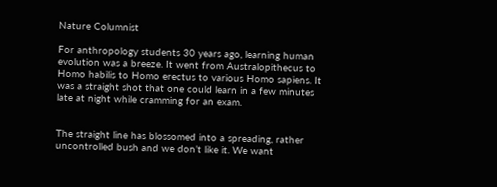Nature Columnist

For anthropology students 30 years ago, learning human evolution was a breeze. It went from Australopithecus to Homo habilis to Homo erectus to various Homo sapiens. It was a straight shot that one could learn in a few minutes late at night while cramming for an exam.


The straight line has blossomed into a spreading, rather uncontrolled bush and we don’t like it. We want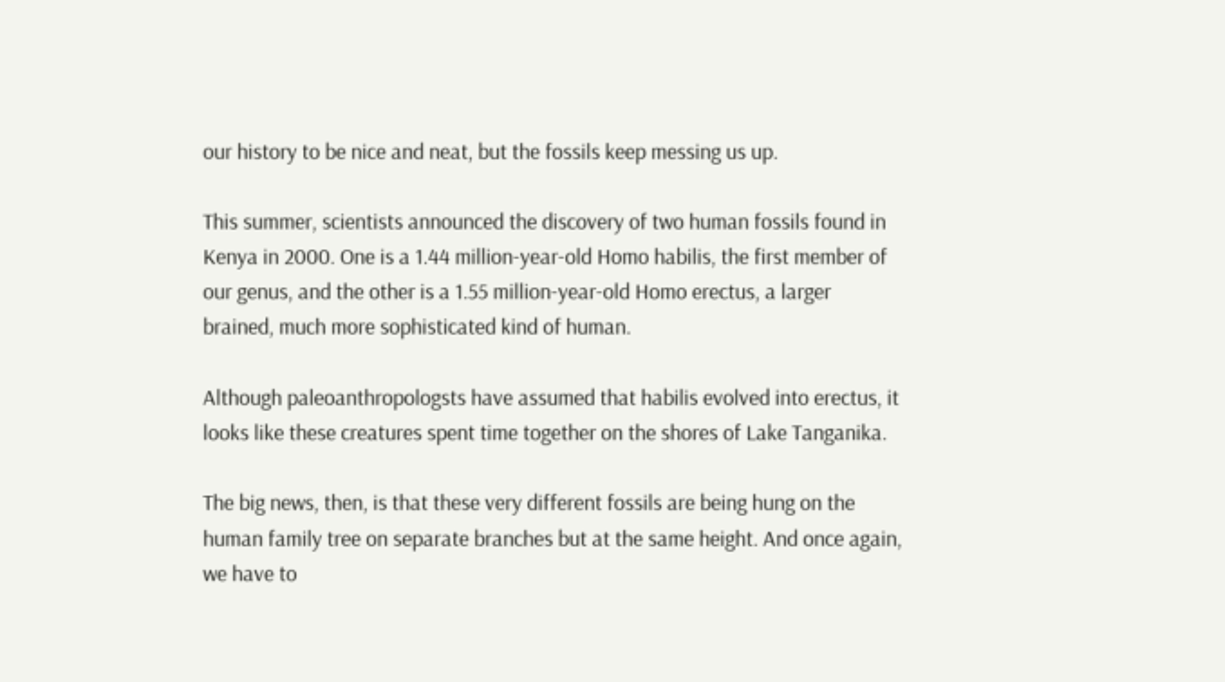our history to be nice and neat, but the fossils keep messing us up.

This summer, scientists announced the discovery of two human fossils found in Kenya in 2000. One is a 1.44 million-year-old Homo habilis, the first member of our genus, and the other is a 1.55 million-year-old Homo erectus, a larger brained, much more sophisticated kind of human.

Although paleoanthropologsts have assumed that habilis evolved into erectus, it looks like these creatures spent time together on the shores of Lake Tanganika.

The big news, then, is that these very different fossils are being hung on the human family tree on separate branches but at the same height. And once again, we have to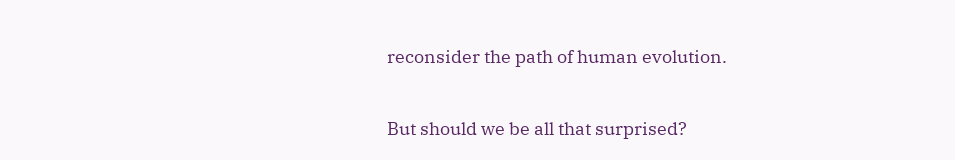reconsider the path of human evolution.

But should we be all that surprised?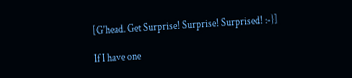[G'head. Get Surprise! Surprise! Surprised! :-}]

If I have one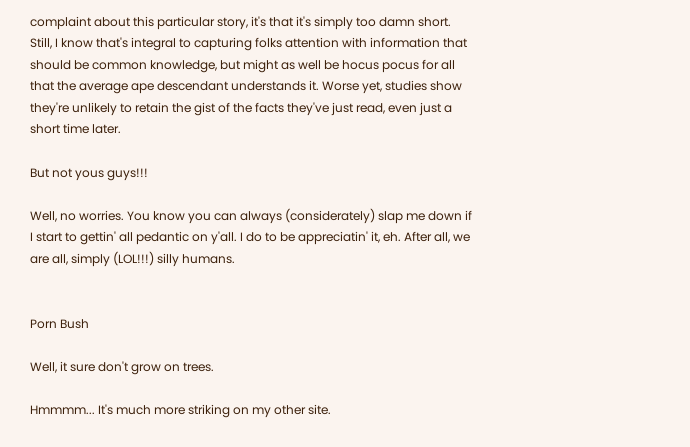complaint about this particular story, it's that it's simply too damn short. Still, I know that's integral to capturing folks attention with information that should be common knowledge, but might as well be hocus pocus for all that the average ape descendant understands it. Worse yet, studies show they're unlikely to retain the gist of the facts they've just read, even just a short time later.

But not yous guys!!!

Well, no worries. You know you can always (considerately) slap me down if I start to gettin' all pedantic on y'all. I do to be appreciatin' it, eh. After all, we are all, simply (LOL!!!) silly humans.


Porn Bush

Well, it sure don't grow on trees.

Hmmmm... It's much more striking on my other site.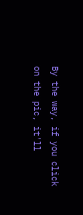By the way, if you click on the pic, it'll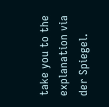take you to the explanation via der Spiegel.